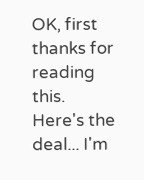OK, first thanks for reading this. Here's the deal... I'm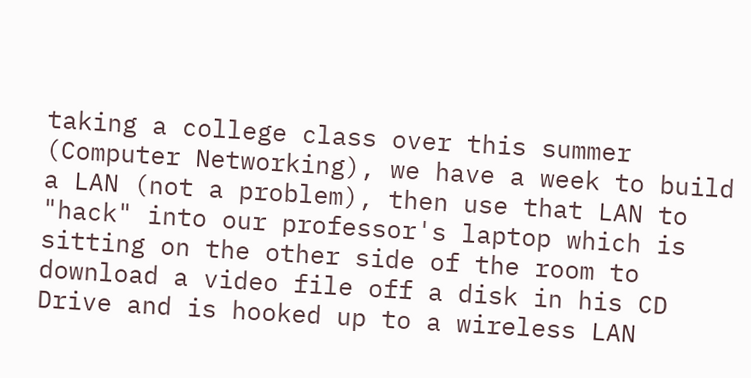taking a college class over this summer (Computer Networking), we have a week to build a LAN (not a problem), then use that LAN to "hack" into our professor's laptop which is sitting on the other side of the room to download a video file off a disk in his CD Drive and is hooked up to a wireless LAN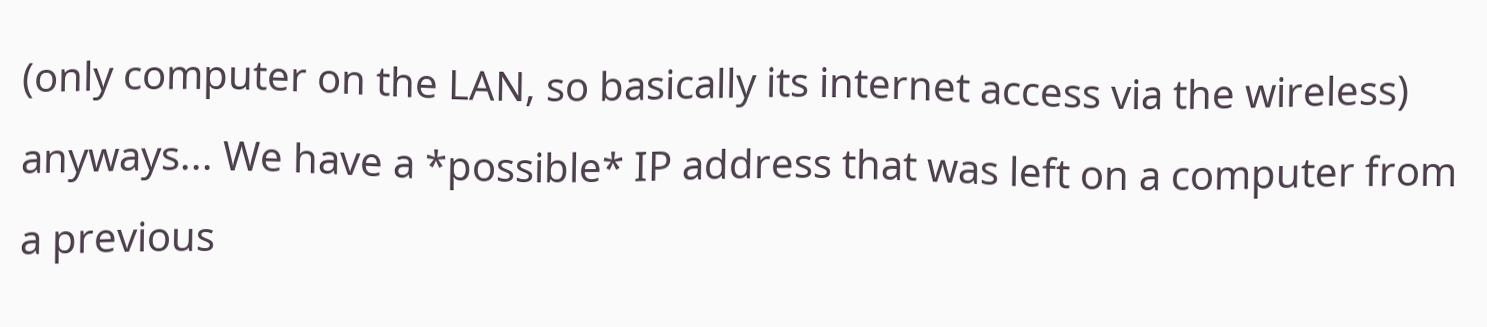(only computer on the LAN, so basically its internet access via the wireless) anyways... We have a *possible* IP address that was left on a computer from a previous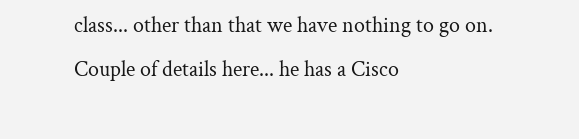class... other than that we have nothing to go on. Couple of details here... he has a Cisco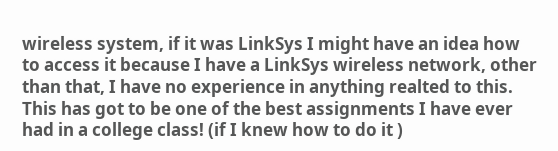wireless system, if it was LinkSys I might have an idea how to access it because I have a LinkSys wireless network, other than that, I have no experience in anything realted to this. This has got to be one of the best assignments I have ever had in a college class! (if I knew how to do it )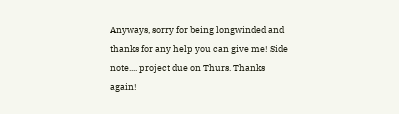Anyways, sorry for being longwinded and thanks for any help you can give me! Side note.... project due on Thurs. Thanks again!